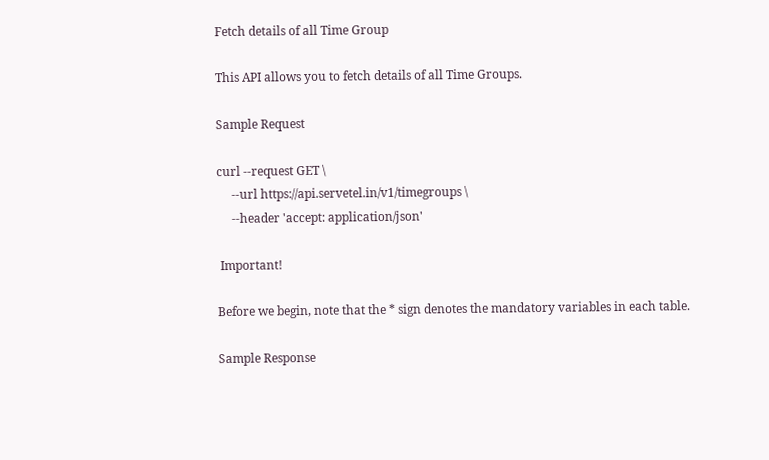Fetch details of all Time Group

This API allows you to fetch details of all Time Groups.

Sample Request

curl --request GET \
     --url https://api.servetel.in/v1/timegroups \
     --header 'accept: application/json'

 Important!

Before we begin, note that the * sign denotes the mandatory variables in each table.

Sample Response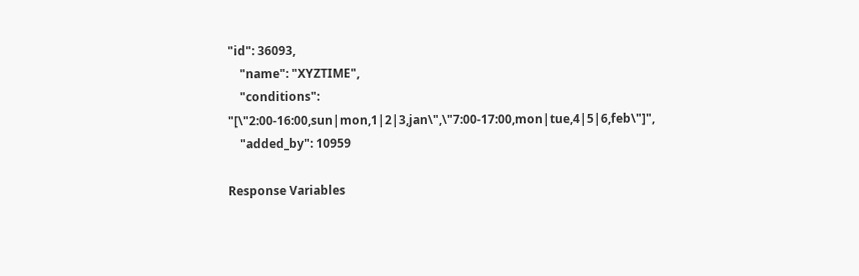"id": 36093,
    "name": "XYZTIME",
    "conditions": "[\"2:00-16:00,sun|mon,1|2|3,jan\",\"7:00-17:00,mon|tue,4|5|6,feb\"]",
    "added_by": 10959

Response Variables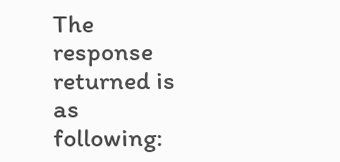The response returned is as following: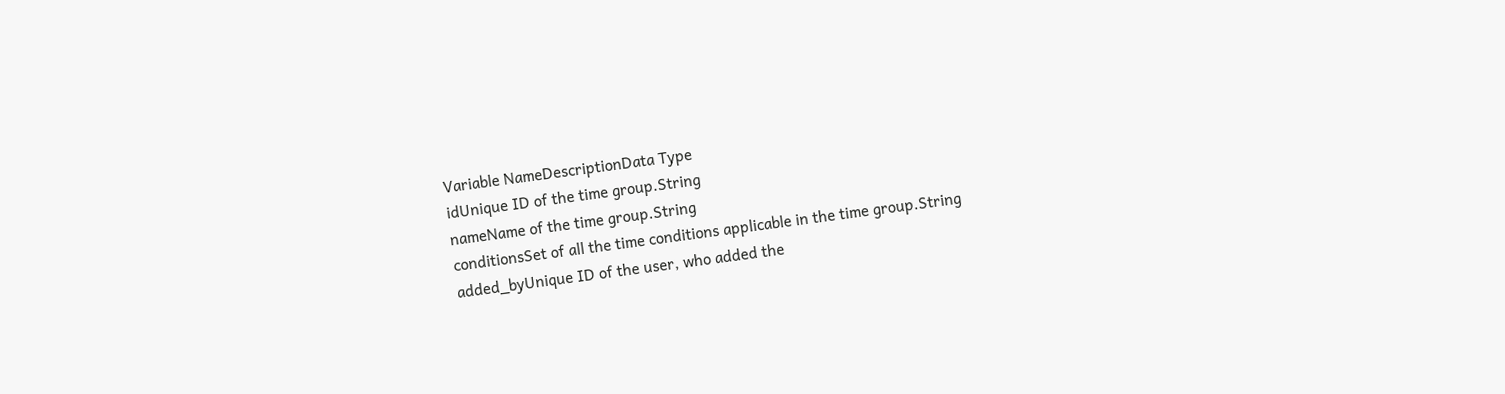Variable NameDescriptionData Type
idUnique ID of the time group.String
nameName of the time group.String
conditionsSet of all the time conditions applicable in the time group.String
added_byUnique ID of the user, who added the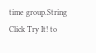time group.String
Click Try It! to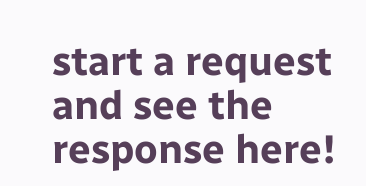start a request and see the response here!